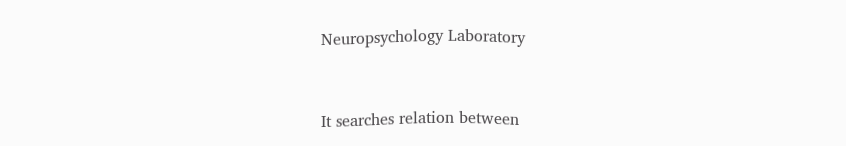Neuropsychology Laboratory


It searches relation between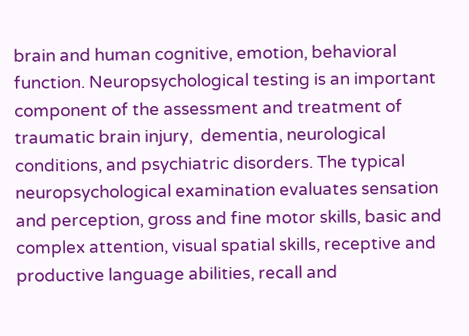brain and human cognitive, emotion, behavioral function. Neuropsychological testing is an important component of the assessment and treatment of traumatic brain injury,  dementia, neurological conditions, and psychiatric disorders. The typical neuropsychological examination evaluates sensation and perception, gross and fine motor skills, basic and complex attention, visual spatial skills, receptive and productive language abilities, recall and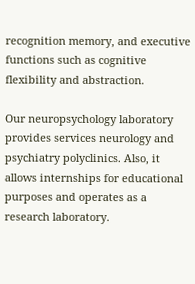recognition memory, and executive functions such as cognitive flexibility and abstraction.

Our neuropsychology laboratory provides services neurology and psychiatry polyclinics. Also, it allows internships for educational purposes and operates as a research laboratory.